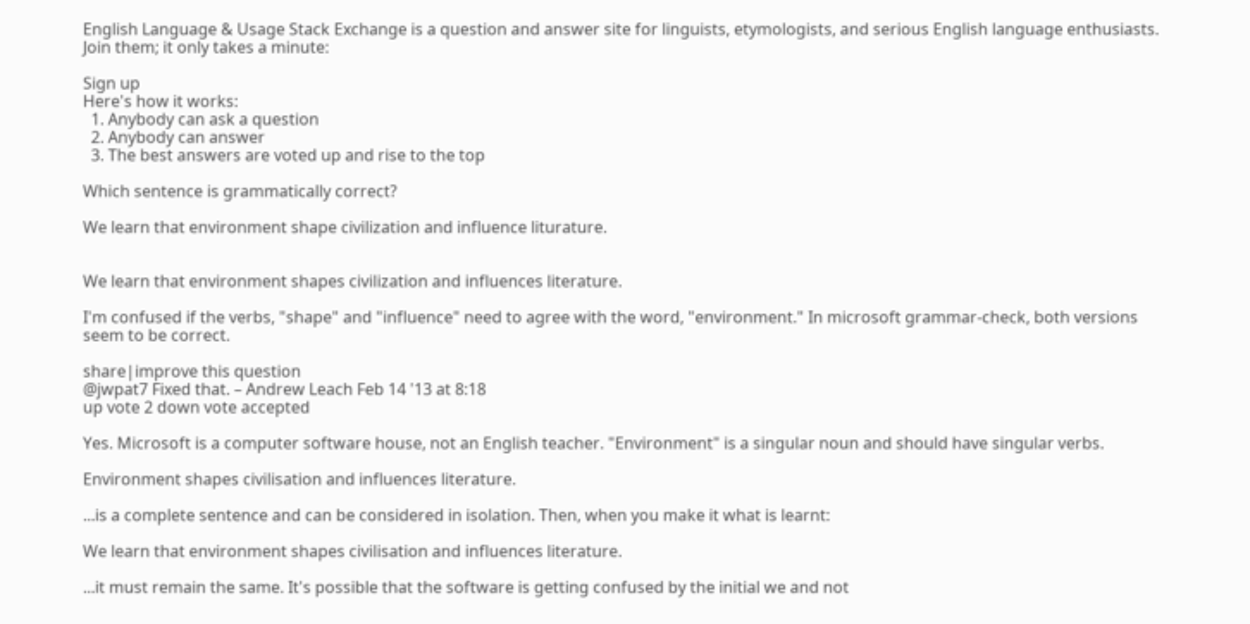English Language & Usage Stack Exchange is a question and answer site for linguists, etymologists, and serious English language enthusiasts. Join them; it only takes a minute:

Sign up
Here's how it works:
  1. Anybody can ask a question
  2. Anybody can answer
  3. The best answers are voted up and rise to the top

Which sentence is grammatically correct?

We learn that environment shape civilization and influence liturature.


We learn that environment shapes civilization and influences literature.

I'm confused if the verbs, "shape" and "influence" need to agree with the word, "environment." In microsoft grammar-check, both versions seem to be correct.

share|improve this question
@jwpat7 Fixed that. – Andrew Leach Feb 14 '13 at 8:18
up vote 2 down vote accepted

Yes. Microsoft is a computer software house, not an English teacher. "Environment" is a singular noun and should have singular verbs.

Environment shapes civilisation and influences literature.

...is a complete sentence and can be considered in isolation. Then, when you make it what is learnt:

We learn that environment shapes civilisation and influences literature.

...it must remain the same. It's possible that the software is getting confused by the initial we and not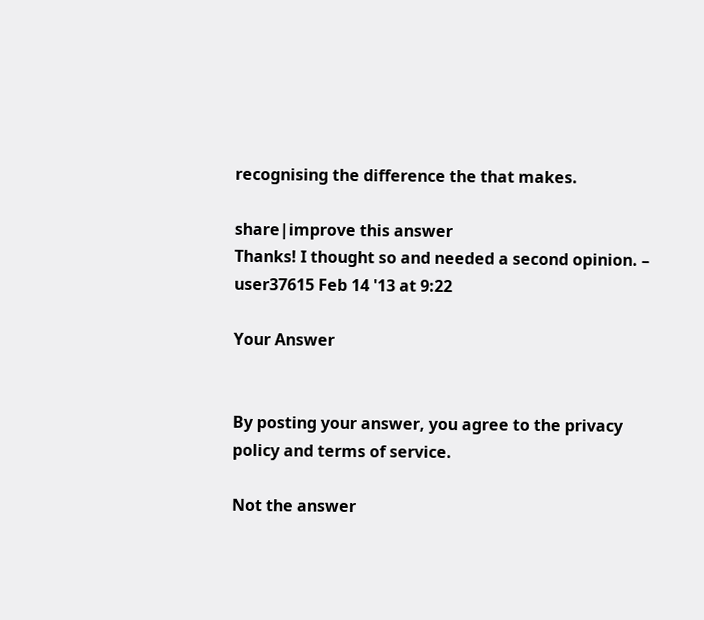recognising the difference the that makes.

share|improve this answer
Thanks! I thought so and needed a second opinion. – user37615 Feb 14 '13 at 9:22

Your Answer


By posting your answer, you agree to the privacy policy and terms of service.

Not the answer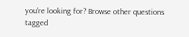you're looking for? Browse other questions tagged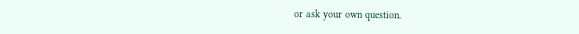or ask your own question.